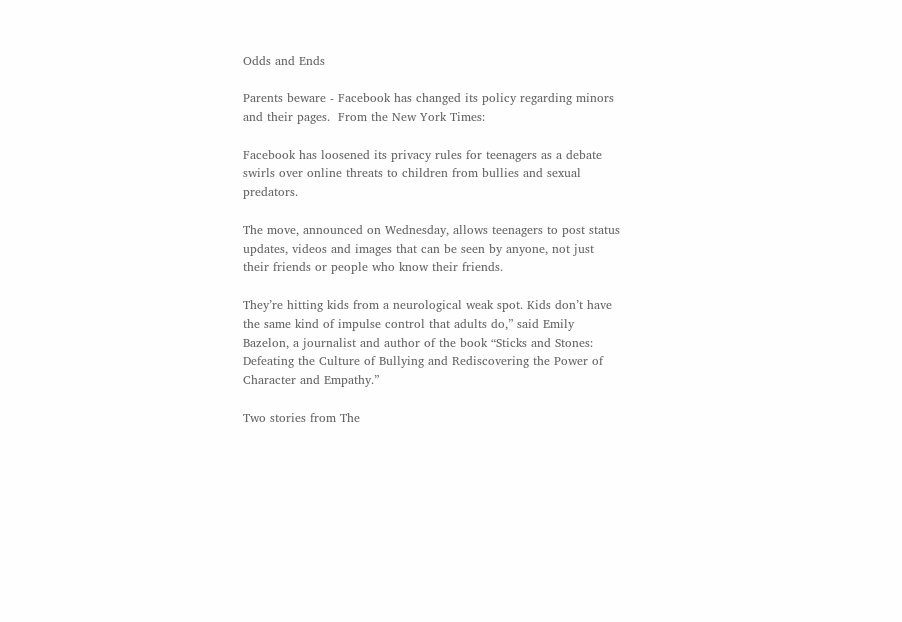Odds and Ends

Parents beware - Facebook has changed its policy regarding minors and their pages.  From the New York Times:

Facebook has loosened its privacy rules for teenagers as a debate swirls over online threats to children from bullies and sexual predators.

The move, announced on Wednesday, allows teenagers to post status updates, videos and images that can be seen by anyone, not just their friends or people who know their friends.

They’re hitting kids from a neurological weak spot. Kids don’t have the same kind of impulse control that adults do,” said Emily Bazelon, a journalist and author of the book “Sticks and Stones: Defeating the Culture of Bullying and Rediscovering the Power of Character and Empathy.”

Two stories from The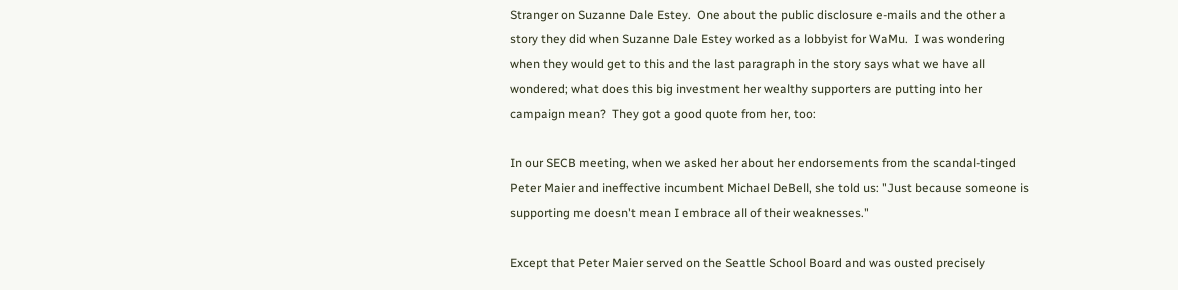Stranger on Suzanne Dale Estey.  One about the public disclosure e-mails and the other a story they did when Suzanne Dale Estey worked as a lobbyist for WaMu.  I was wondering when they would get to this and the last paragraph in the story says what we have all wondered; what does this big investment her wealthy supporters are putting into her campaign mean?  They got a good quote from her, too:

In our SECB meeting, when we asked her about her endorsements from the scandal-tinged Peter Maier and ineffective incumbent Michael DeBell, she told us: "Just because someone is supporting me doesn't mean I embrace all of their weaknesses."

Except that Peter Maier served on the Seattle School Board and was ousted precisely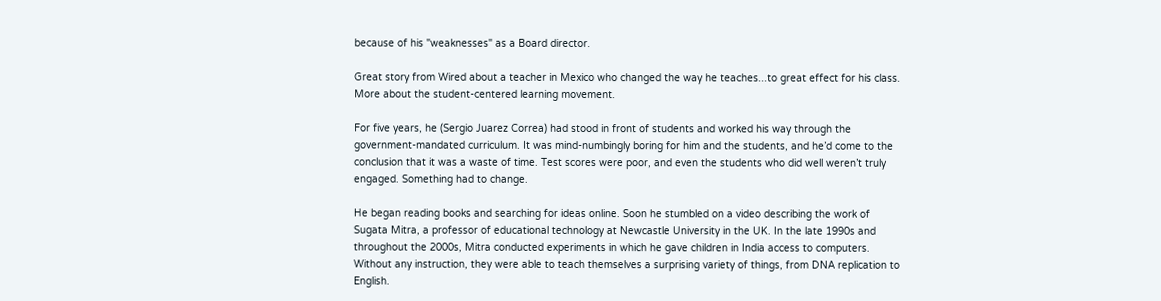because of his "weaknesses" as a Board director.

Great story from Wired about a teacher in Mexico who changed the way he teaches...to great effect for his class.  More about the student-centered learning movement.

For five years, he (Sergio Juarez Correa) had stood in front of students and worked his way through the government-mandated curriculum. It was mind-numbingly boring for him and the students, and he’d come to the conclusion that it was a waste of time. Test scores were poor, and even the students who did well weren’t truly engaged. Something had to change.

He began reading books and searching for ideas online. Soon he stumbled on a video describing the work of Sugata Mitra, a professor of educational technology at Newcastle University in the UK. In the late 1990s and throughout the 2000s, Mitra conducted experiments in which he gave children in India access to computers. Without any instruction, they were able to teach themselves a surprising variety of things, from DNA replication to English.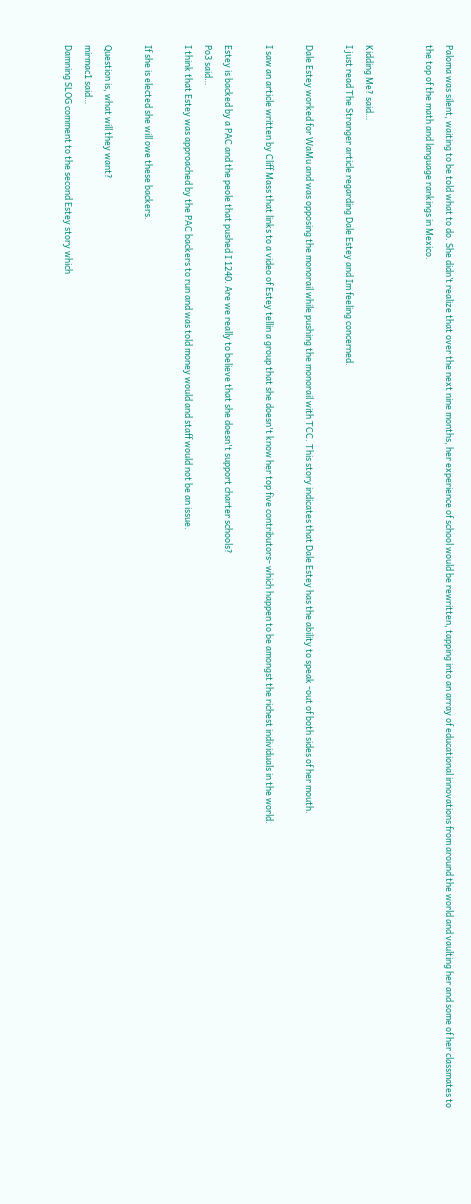Paloma was silent, waiting to be told what to do. She didn’t realize that over the next nine months, her experience of school would be rewritten, tapping into an array of educational innovations from around the world and vaulting her and some of her classmates to the top of the math and language rankings in Mexico.


Kidding Me? said…
I just read The Stranger article regarding Dale Estey and Im feeling concerned.

Dale Estey worked for WaMu and was opposing the monorail while pushing the monorail with TCC. This story indicates that Dale Estey has the ability to speak -out of both sides of her mouth.

I saw an article written by Cliff Mass that links to a video of Estey tellin a group that she doesn't know her top five contributors- which happen to be amongst the richest individuals in the world.

Estey is backed by a PAC and the peole that pushed I 1240. Are we really to believe that she doesn't support charter schools?
Po3 said…
I think that Estey was approached by the PAC backers to run and was told money would and staff would not be an issue.

If she is elected she will owe these backers.

Question is, what will they want?
mirmac1 said…
Damning SLOG comment to the second Estey story which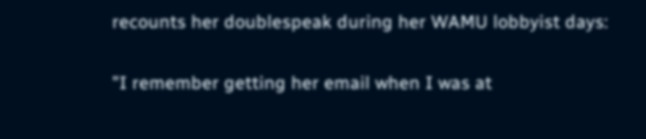recounts her doublespeak during her WAMU lobbyist days:

"I remember getting her email when I was at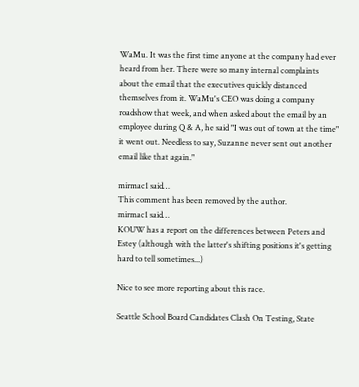WaMu. It was the first time anyone at the company had ever heard from her. There were so many internal complaints about the email that the executives quickly distanced themselves from it. WaMu's CEO was doing a company roadshow that week, and when asked about the email by an employee during Q & A, he said "I was out of town at the time" it went out. Needless to say, Suzanne never sent out another email like that again."

mirmac1 said…
This comment has been removed by the author.
mirmac1 said…
KOUW has a report on the differences between Peters and Estey (although with the latter's shifting positions it's getting hard to tell sometimes...)

Nice to see more reporting about this race.

Seattle School Board Candidates Clash On Testing, State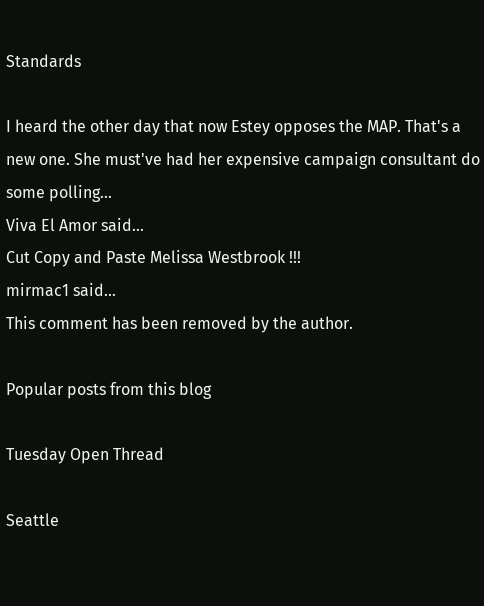Standards

I heard the other day that now Estey opposes the MAP. That's a new one. She must've had her expensive campaign consultant do some polling...
Viva El Amor said…
Cut Copy and Paste Melissa Westbrook !!!
mirmac1 said…
This comment has been removed by the author.

Popular posts from this blog

Tuesday Open Thread

Seattle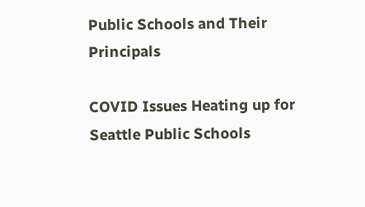Public Schools and Their Principals

COVID Issues Heating up for Seattle Public Schools